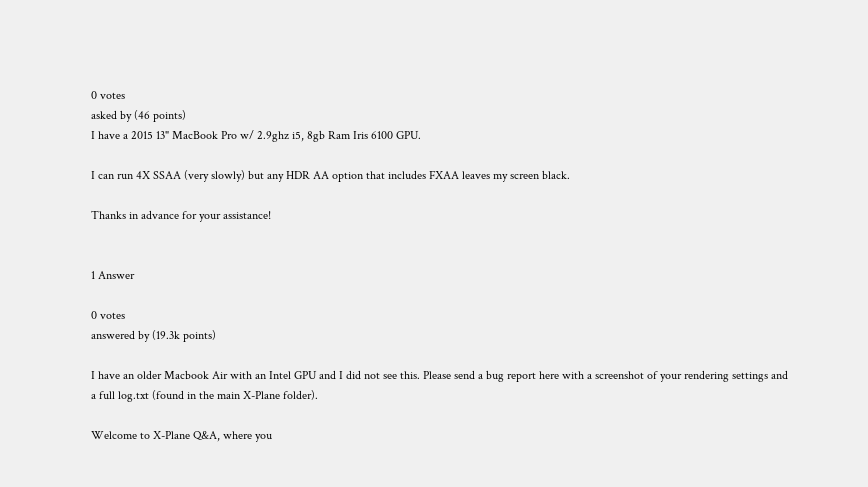0 votes
asked by (46 points)
I have a 2015 13" MacBook Pro w/ 2.9ghz i5, 8gb Ram Iris 6100 GPU.

I can run 4X SSAA (very slowly) but any HDR AA option that includes FXAA leaves my screen black.

Thanks in advance for your assistance!


1 Answer

0 votes
answered by (19.3k points)

I have an older Macbook Air with an Intel GPU and I did not see this. Please send a bug report here with a screenshot of your rendering settings and a full log.txt (found in the main X-Plane folder).

Welcome to X-Plane Q&A, where you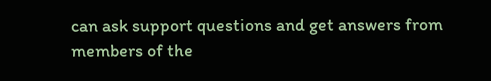can ask support questions and get answers from members of the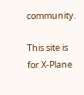community.

This site is for X-Plane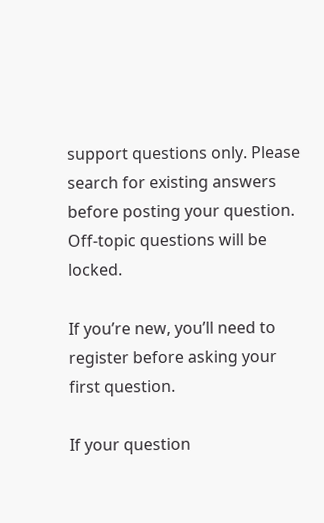support questions only. Please search for existing answers before posting your question. Off-topic questions will be locked.

If you’re new, you’ll need to register before asking your first question.

If your question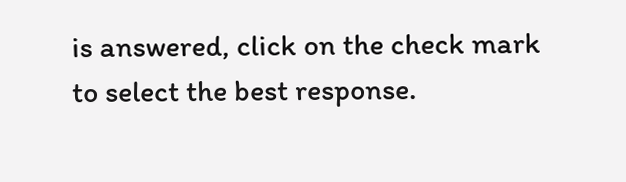is answered, click on the check mark to select the best response.